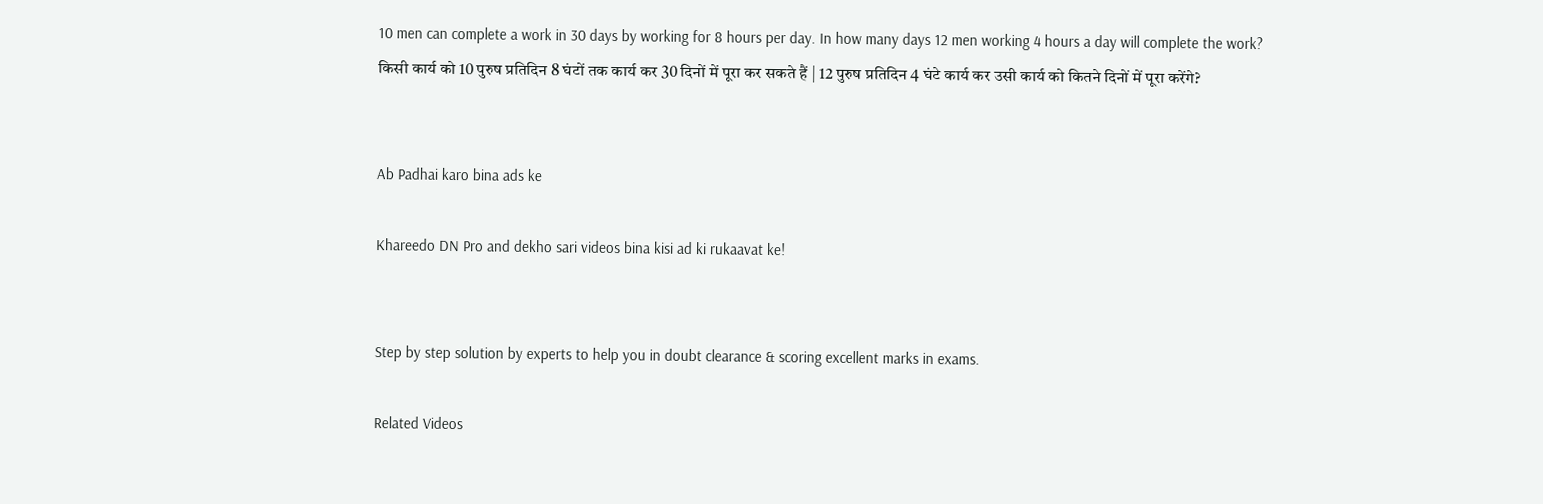10 men can complete a work in 30 days by working for 8 hours per day. In how many days 12 men working 4 hours a day will complete the work?
किसी कार्य को 10 पुरुष प्रतिदिन 8 घंटों तक कार्य कर 30 दिनों में पूरा कर सकते हैं | 12 पुरुष प्रतिदिन 4 घंटे कार्य कर उसी कार्य को कितने दिनों में पूरा करेंगे?


Ab Padhai karo bina ads ke

Khareedo DN Pro and dekho sari videos bina kisi ad ki rukaavat ke!


Step by step solution by experts to help you in doubt clearance & scoring excellent marks in exams.

Related Videos